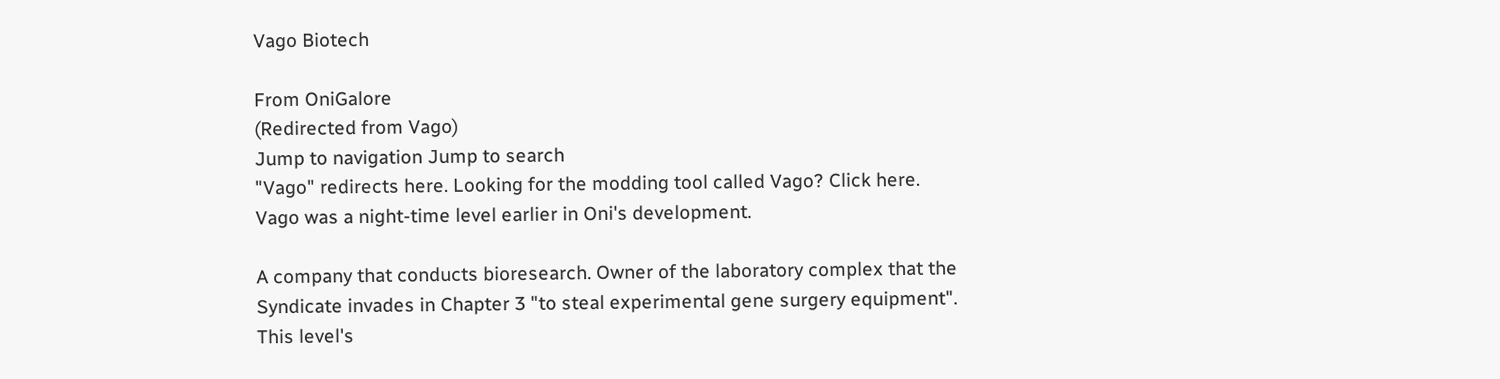Vago Biotech

From OniGalore
(Redirected from Vago)
Jump to navigation Jump to search
"Vago" redirects here. Looking for the modding tool called Vago? Click here.
Vago was a night-time level earlier in Oni's development.

A company that conducts bioresearch. Owner of the laboratory complex that the Syndicate invades in Chapter 3 "to steal experimental gene surgery equipment". This level's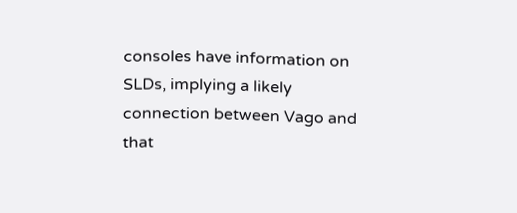consoles have information on SLDs, implying a likely connection between Vago and that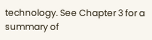technology. See Chapter 3 for a summary of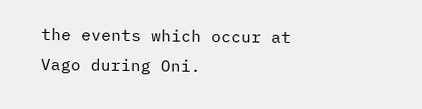the events which occur at Vago during Oni.